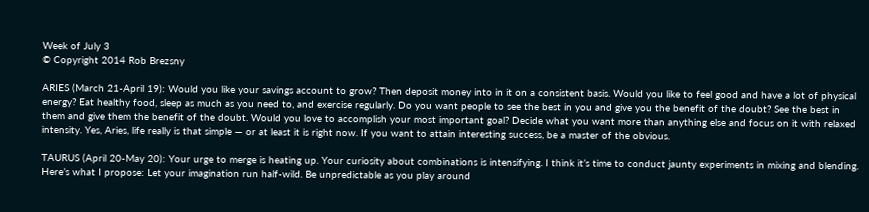Week of July 3
© Copyright 2014 Rob Brezsny

ARIES (March 21-April 19): Would you like your savings account to grow? Then deposit money into in it on a consistent basis. Would you like to feel good and have a lot of physical energy? Eat healthy food, sleep as much as you need to, and exercise regularly. Do you want people to see the best in you and give you the benefit of the doubt? See the best in them and give them the benefit of the doubt. Would you love to accomplish your most important goal? Decide what you want more than anything else and focus on it with relaxed intensity. Yes, Aries, life really is that simple — or at least it is right now. If you want to attain interesting success, be a master of the obvious.

TAURUS (April 20-May 20): Your urge to merge is heating up. Your curiosity about combinations is intensifying. I think it’s time to conduct jaunty experiments in mixing and blending. Here’s what I propose: Let your imagination run half-wild. Be unpredictable as you play around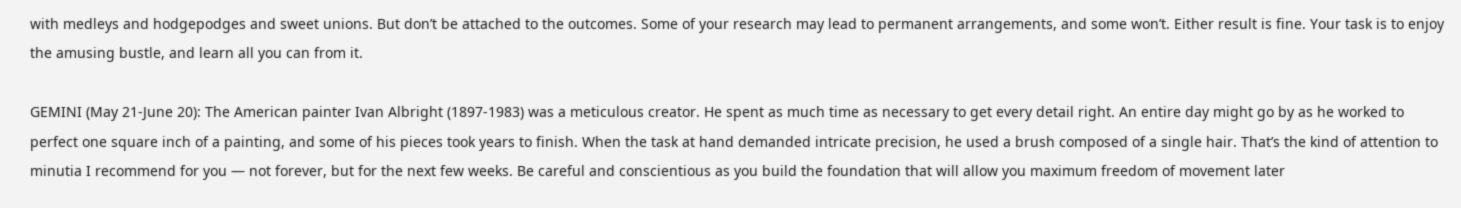with medleys and hodgepodges and sweet unions. But don’t be attached to the outcomes. Some of your research may lead to permanent arrangements, and some won’t. Either result is fine. Your task is to enjoy the amusing bustle, and learn all you can from it.

GEMINI (May 21-June 20): The American painter Ivan Albright (1897-1983) was a meticulous creator. He spent as much time as necessary to get every detail right. An entire day might go by as he worked to perfect one square inch of a painting, and some of his pieces took years to finish. When the task at hand demanded intricate precision, he used a brush composed of a single hair. That’s the kind of attention to minutia I recommend for you — not forever, but for the next few weeks. Be careful and conscientious as you build the foundation that will allow you maximum freedom of movement later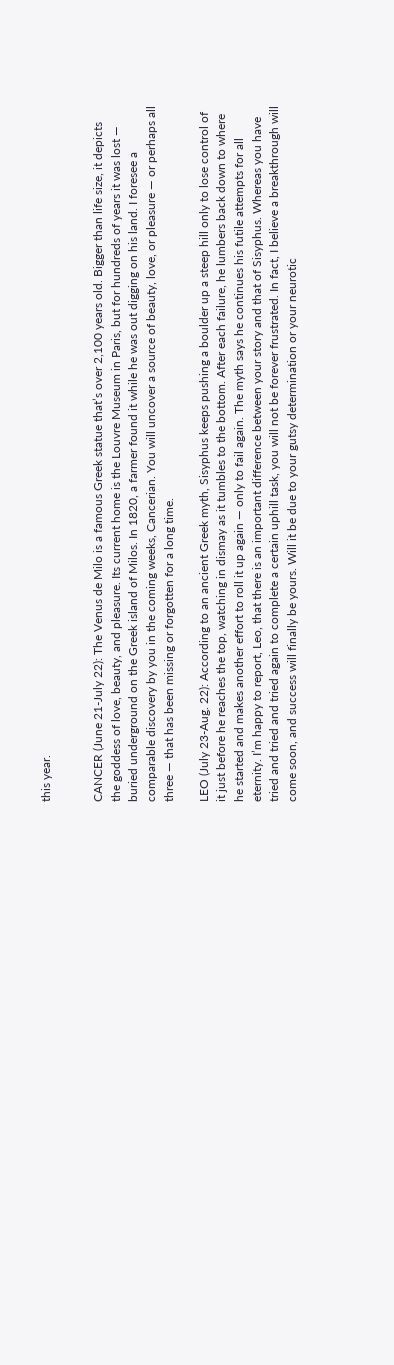this year.


CANCER (June 21-July 22): The Venus de Milo is a famous Greek statue that’s over 2,100 years old. Bigger than life size, it depicts the goddess of love, beauty, and pleasure. Its current home is the Louvre Museum in Paris, but for hundreds of years it was lost — buried underground on the Greek island of Milos. In 1820, a farmer found it while he was out digging on his land. I foresee a comparable discovery by you in the coming weeks, Cancerian. You will uncover a source of beauty, love, or pleasure — or perhaps all three — that has been missing or forgotten for a long time.

LEO (July 23-Aug. 22): According to an ancient Greek myth, Sisyphus keeps pushing a boulder up a steep hill only to lose control of it just before he reaches the top, watching in dismay as it tumbles to the bottom. After each failure, he lumbers back down to where he started and makes another effort to roll it up again — only to fail again. The myth says he continues his futile attempts for all eternity. I’m happy to report, Leo, that there is an important difference between your story and that of Sisyphus. Whereas you have tried and tried and tried again to complete a certain uphill task, you will not be forever frustrated. In fact, I believe a breakthrough will come soon, and success will finally be yours. Will it be due to your gutsy determination or your neurotic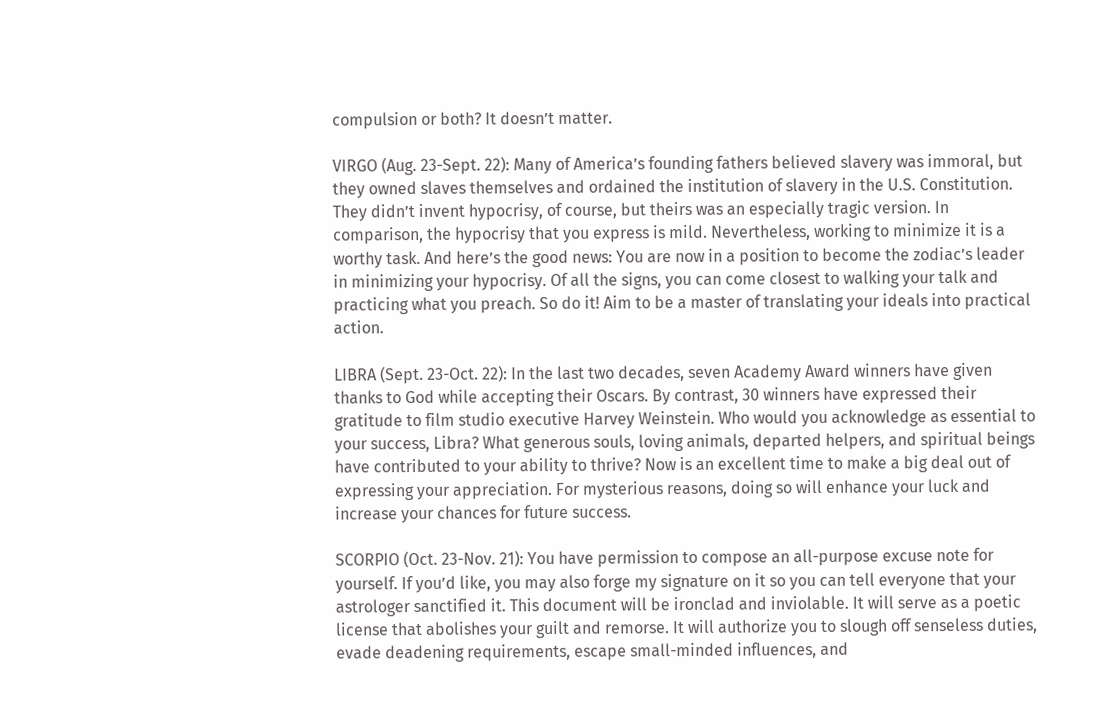compulsion or both? It doesn’t matter.

VIRGO (Aug. 23-Sept. 22): Many of America’s founding fathers believed slavery was immoral, but they owned slaves themselves and ordained the institution of slavery in the U.S. Constitution. They didn’t invent hypocrisy, of course, but theirs was an especially tragic version. In comparison, the hypocrisy that you express is mild. Nevertheless, working to minimize it is a worthy task. And here’s the good news: You are now in a position to become the zodiac’s leader in minimizing your hypocrisy. Of all the signs, you can come closest to walking your talk and practicing what you preach. So do it! Aim to be a master of translating your ideals into practical action.

LIBRA (Sept. 23-Oct. 22): In the last two decades, seven Academy Award winners have given thanks to God while accepting their Oscars. By contrast, 30 winners have expressed their gratitude to film studio executive Harvey Weinstein. Who would you acknowledge as essential to your success, Libra? What generous souls, loving animals, departed helpers, and spiritual beings have contributed to your ability to thrive? Now is an excellent time to make a big deal out of expressing your appreciation. For mysterious reasons, doing so will enhance your luck and increase your chances for future success.

SCORPIO (Oct. 23-Nov. 21): You have permission to compose an all-purpose excuse note for yourself. If you’d like, you may also forge my signature on it so you can tell everyone that your astrologer sanctified it. This document will be ironclad and inviolable. It will serve as a poetic license that abolishes your guilt and remorse. It will authorize you to slough off senseless duties, evade deadening requirements, escape small-minded influences, and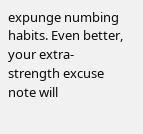expunge numbing habits. Even better, your extra-strength excuse note will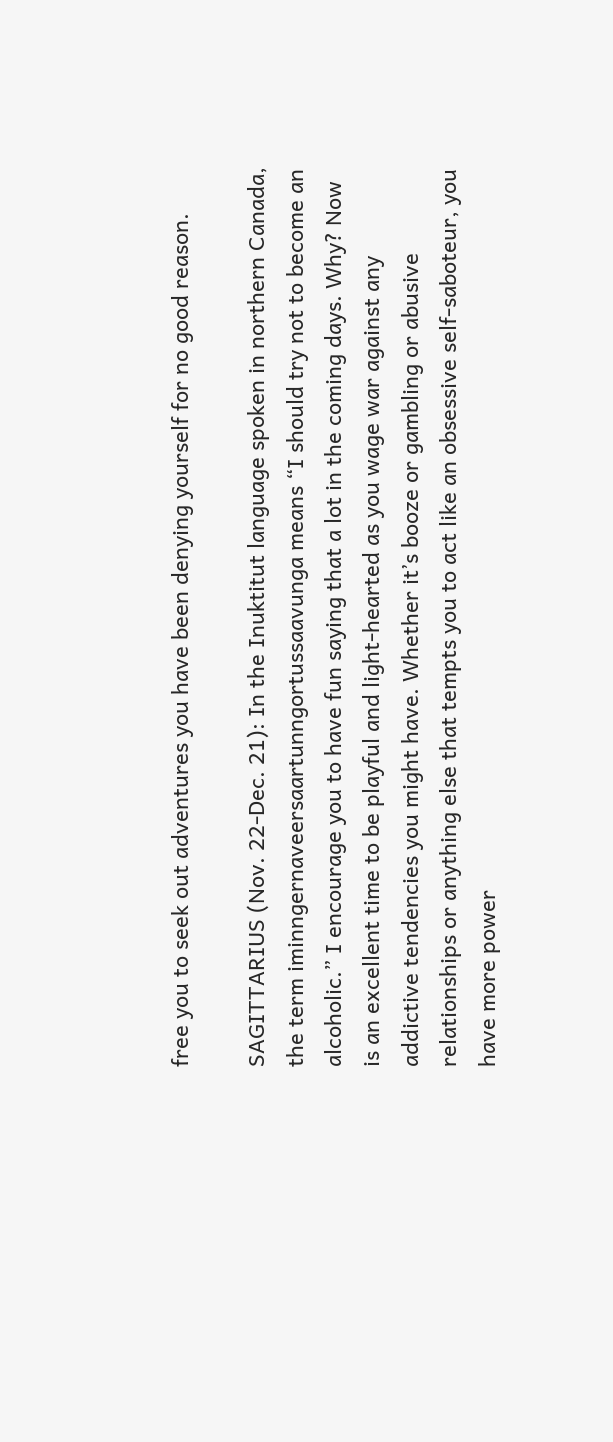free you to seek out adventures you have been denying yourself for no good reason.

SAGITTARIUS (Nov. 22-Dec. 21): In the Inuktitut language spoken in northern Canada, the term iminngernaveersaartunngortussaavunga means “I should try not to become an alcoholic.” I encourage you to have fun saying that a lot in the coming days. Why? Now is an excellent time to be playful and light-hearted as you wage war against any addictive tendencies you might have. Whether it’s booze or gambling or abusive relationships or anything else that tempts you to act like an obsessive self-saboteur, you have more power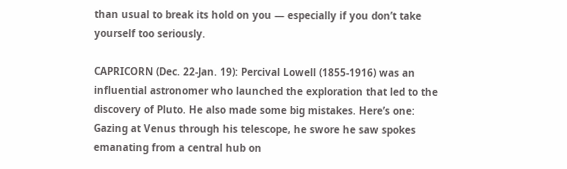than usual to break its hold on you — especially if you don’t take yourself too seriously.

CAPRICORN (Dec. 22-Jan. 19): Percival Lowell (1855-1916) was an influential astronomer who launched the exploration that led to the discovery of Pluto. He also made some big mistakes. Here’s one: Gazing at Venus through his telescope, he swore he saw spokes emanating from a central hub on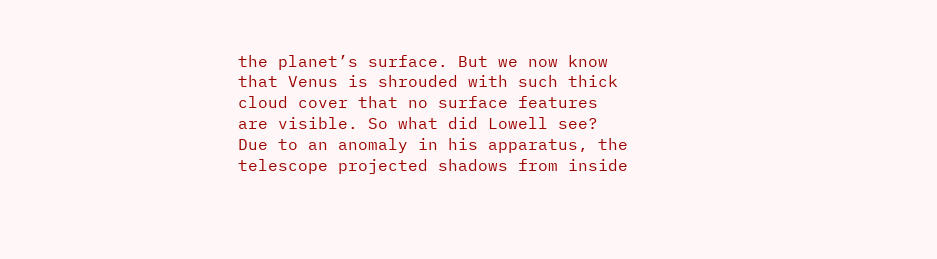the planet’s surface. But we now know that Venus is shrouded with such thick cloud cover that no surface features are visible. So what did Lowell see? Due to an anomaly in his apparatus, the telescope projected shadows from inside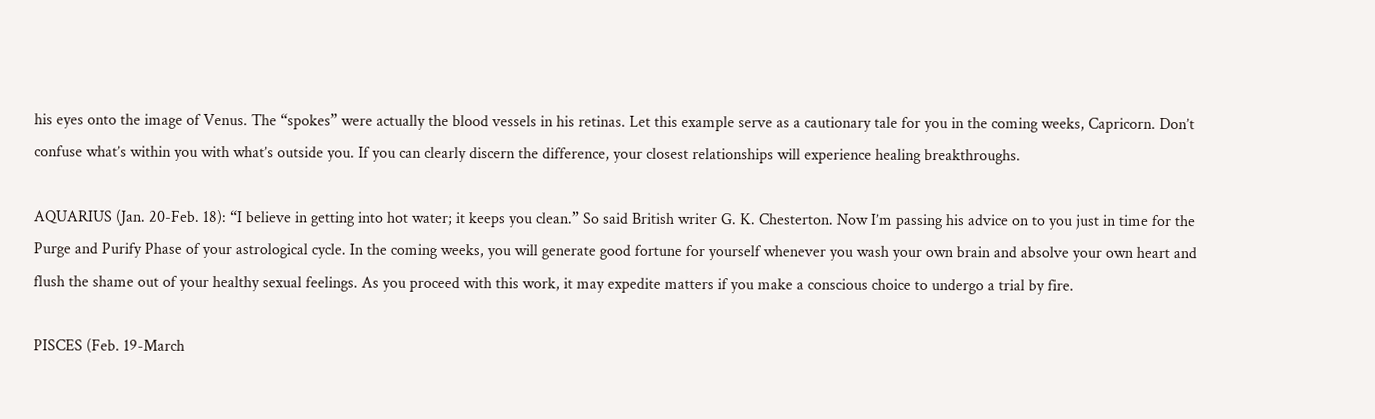his eyes onto the image of Venus. The “spokes” were actually the blood vessels in his retinas. Let this example serve as a cautionary tale for you in the coming weeks, Capricorn. Don’t confuse what’s within you with what’s outside you. If you can clearly discern the difference, your closest relationships will experience healing breakthroughs.

AQUARIUS (Jan. 20-Feb. 18): “I believe in getting into hot water; it keeps you clean.” So said British writer G. K. Chesterton. Now I’m passing his advice on to you just in time for the Purge and Purify Phase of your astrological cycle. In the coming weeks, you will generate good fortune for yourself whenever you wash your own brain and absolve your own heart and flush the shame out of your healthy sexual feelings. As you proceed with this work, it may expedite matters if you make a conscious choice to undergo a trial by fire.

PISCES (Feb. 19-March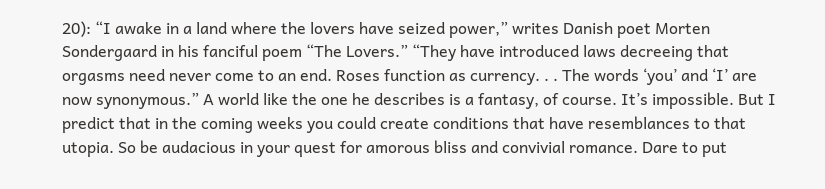20): “I awake in a land where the lovers have seized power,” writes Danish poet Morten Sondergaard in his fanciful poem “The Lovers.” “They have introduced laws decreeing that orgasms need never come to an end. Roses function as currency. . . The words ‘you’ and ‘I’ are now synonymous.” A world like the one he describes is a fantasy, of course. It’s impossible. But I predict that in the coming weeks you could create conditions that have resemblances to that utopia. So be audacious in your quest for amorous bliss and convivial romance. Dare to put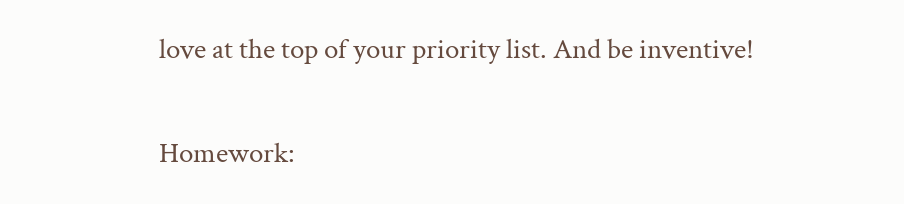love at the top of your priority list. And be inventive!

Homework: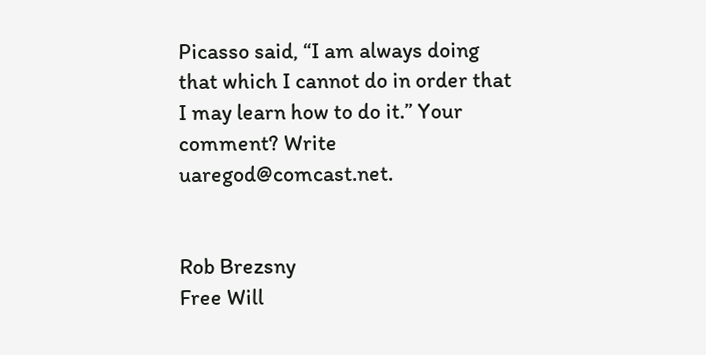Picasso said, “I am always doing that which I cannot do in order that I may learn how to do it.” Your comment? Write uaregod@comcast.net.


Rob Brezsny
Free Will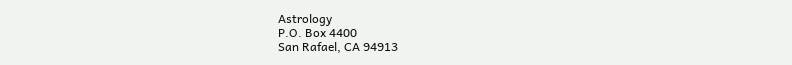Astrology
P.O. Box 4400
San Rafael, CA 94913